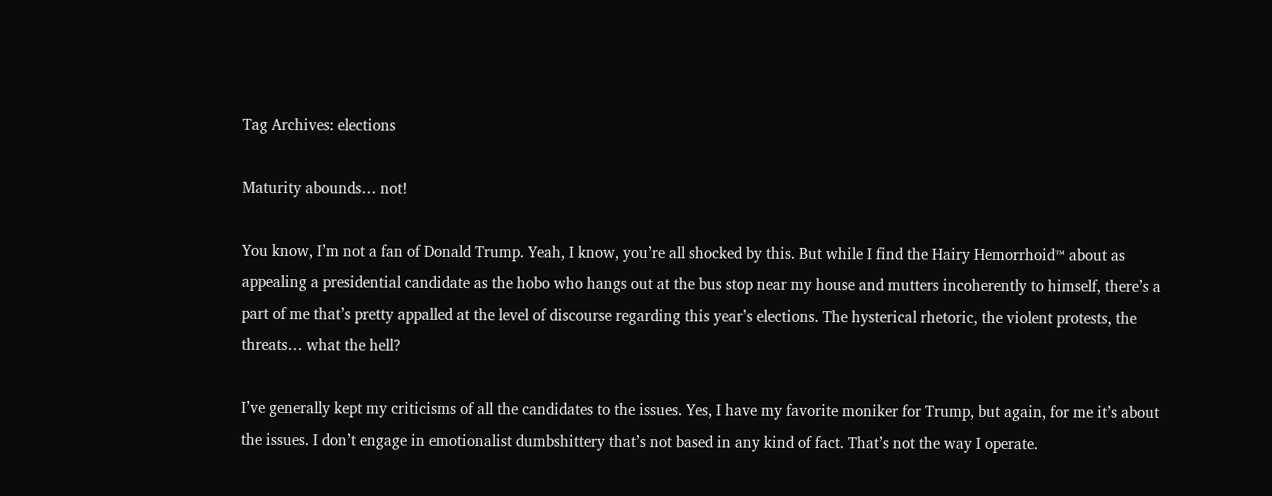Tag Archives: elections

Maturity abounds… not!

You know, I’m not a fan of Donald Trump. Yeah, I know, you’re all shocked by this. But while I find the Hairy Hemorrhoid™ about as appealing a presidential candidate as the hobo who hangs out at the bus stop near my house and mutters incoherently to himself, there’s a part of me that’s pretty appalled at the level of discourse regarding this year’s elections. The hysterical rhetoric, the violent protests, the threats… what the hell?

I’ve generally kept my criticisms of all the candidates to the issues. Yes, I have my favorite moniker for Trump, but again, for me it’s about the issues. I don’t engage in emotionalist dumbshittery that’s not based in any kind of fact. That’s not the way I operate.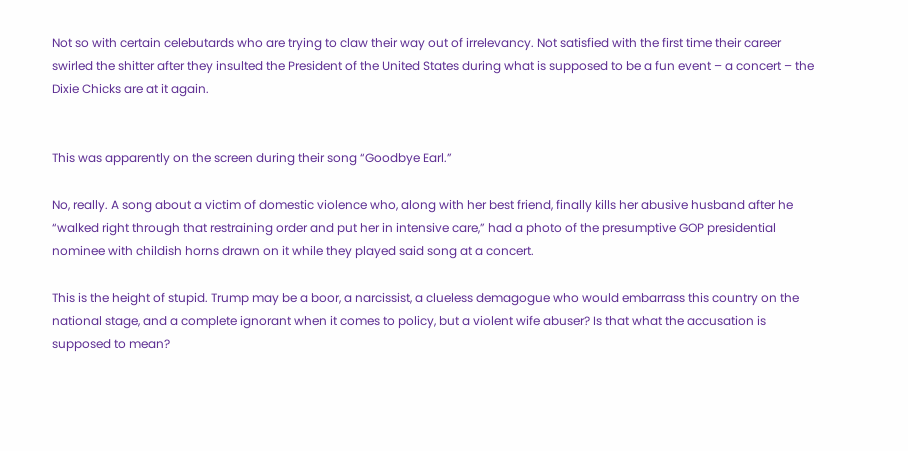Not so with certain celebutards who are trying to claw their way out of irrelevancy. Not satisfied with the first time their career swirled the shitter after they insulted the President of the United States during what is supposed to be a fun event – a concert – the Dixie Chicks are at it again.


This was apparently on the screen during their song “Goodbye Earl.”

No, really. A song about a victim of domestic violence who, along with her best friend, finally kills her abusive husband after he “walked right through that restraining order and put her in intensive care,” had a photo of the presumptive GOP presidential nominee with childish horns drawn on it while they played said song at a concert.

This is the height of stupid. Trump may be a boor, a narcissist, a clueless demagogue who would embarrass this country on the national stage, and a complete ignorant when it comes to policy, but a violent wife abuser? Is that what the accusation is supposed to mean?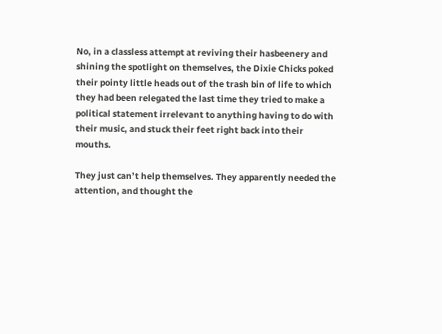No, in a classless attempt at reviving their hasbeenery and shining the spotlight on themselves, the Dixie Chicks poked their pointy little heads out of the trash bin of life to which they had been relegated the last time they tried to make a political statement irrelevant to anything having to do with their music, and stuck their feet right back into their mouths.

They just can’t help themselves. They apparently needed the attention, and thought the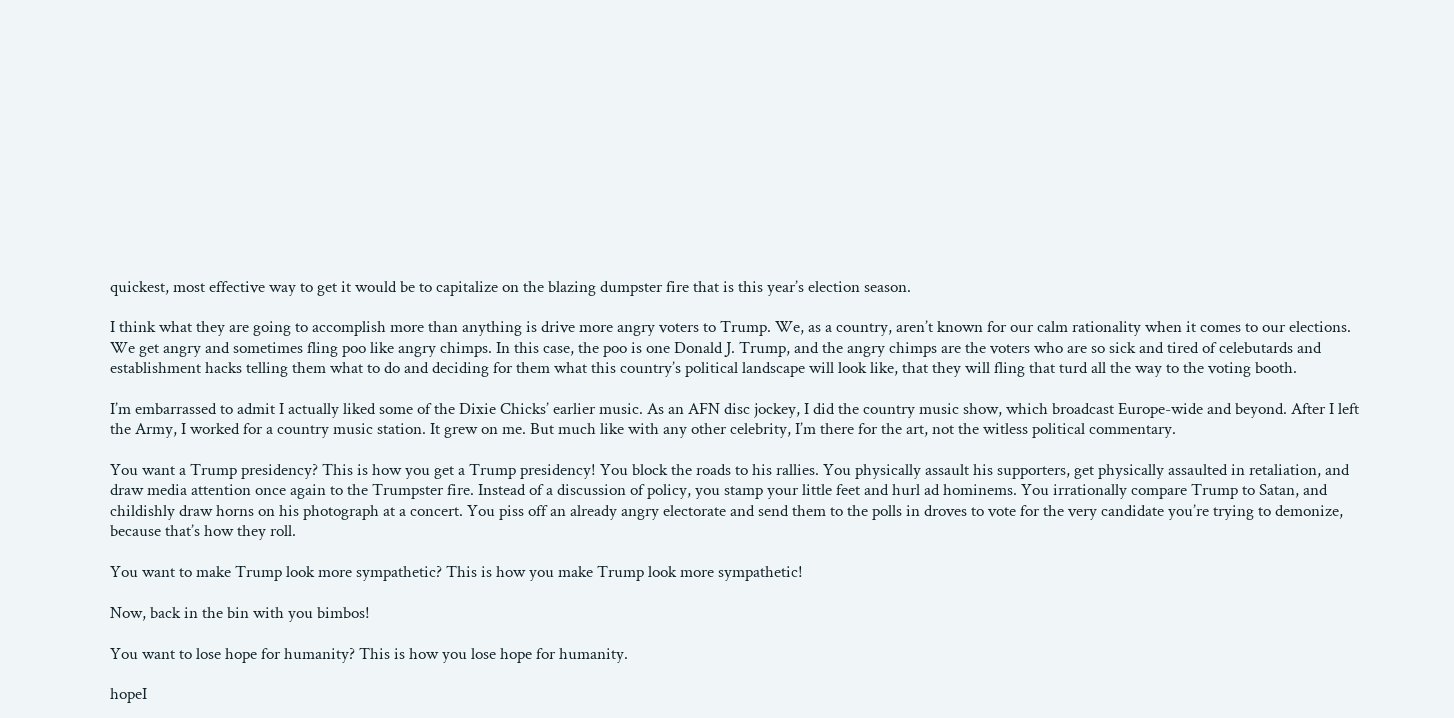quickest, most effective way to get it would be to capitalize on the blazing dumpster fire that is this year’s election season.

I think what they are going to accomplish more than anything is drive more angry voters to Trump. We, as a country, aren’t known for our calm rationality when it comes to our elections. We get angry and sometimes fling poo like angry chimps. In this case, the poo is one Donald J. Trump, and the angry chimps are the voters who are so sick and tired of celebutards and establishment hacks telling them what to do and deciding for them what this country’s political landscape will look like, that they will fling that turd all the way to the voting booth.

I’m embarrassed to admit I actually liked some of the Dixie Chicks’ earlier music. As an AFN disc jockey, I did the country music show, which broadcast Europe-wide and beyond. After I left the Army, I worked for a country music station. It grew on me. But much like with any other celebrity, I’m there for the art, not the witless political commentary.

You want a Trump presidency? This is how you get a Trump presidency! You block the roads to his rallies. You physically assault his supporters, get physically assaulted in retaliation, and draw media attention once again to the Trumpster fire. Instead of a discussion of policy, you stamp your little feet and hurl ad hominems. You irrationally compare Trump to Satan, and childishly draw horns on his photograph at a concert. You piss off an already angry electorate and send them to the polls in droves to vote for the very candidate you’re trying to demonize, because that’s how they roll.

You want to make Trump look more sympathetic? This is how you make Trump look more sympathetic!

Now, back in the bin with you bimbos!

You want to lose hope for humanity? This is how you lose hope for humanity.

hopeI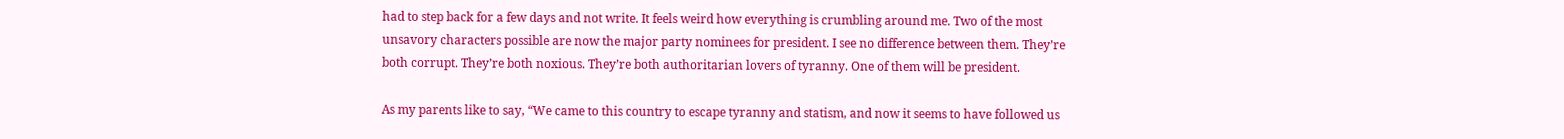had to step back for a few days and not write. It feels weird how everything is crumbling around me. Two of the most unsavory characters possible are now the major party nominees for president. I see no difference between them. They’re both corrupt. They’re both noxious. They’re both authoritarian lovers of tyranny. One of them will be president.

As my parents like to say, “We came to this country to escape tyranny and statism, and now it seems to have followed us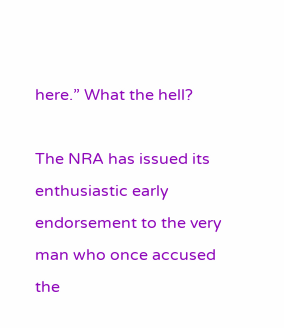here.” What the hell?

The NRA has issued its enthusiastic early endorsement to the very man who once accused the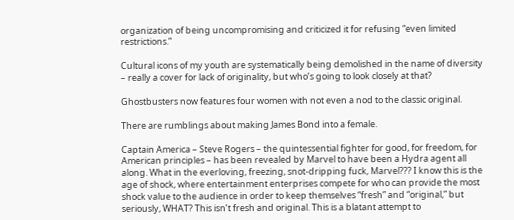organization of being uncompromising and criticized it for refusing “even limited restrictions.”

Cultural icons of my youth are systematically being demolished in the name of diversity – really a cover for lack of originality, but who’s going to look closely at that?

Ghostbusters now features four women with not even a nod to the classic original.

There are rumblings about making James Bond into a female.

Captain America – Steve Rogers – the quintessential fighter for good, for freedom, for American principles – has been revealed by Marvel to have been a Hydra agent all along. What in the everloving, freezing, snot-dripping fuck, Marvel??? I know this is the age of shock, where entertainment enterprises compete for who can provide the most shock value to the audience in order to keep themselves “fresh” and “original,” but seriously, WHAT? This isn’t fresh and original. This is a blatant attempt to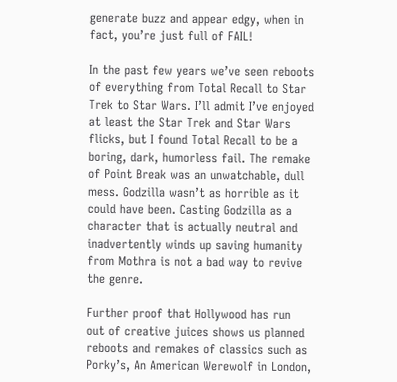generate buzz and appear edgy, when in fact, you’re just full of FAIL!

In the past few years we’ve seen reboots of everything from Total Recall to Star Trek to Star Wars. I’ll admit I’ve enjoyed at least the Star Trek and Star Wars flicks, but I found Total Recall to be a boring, dark, humorless fail. The remake of Point Break was an unwatchable, dull mess. Godzilla wasn’t as horrible as it could have been. Casting Godzilla as a character that is actually neutral and inadvertently winds up saving humanity from Mothra is not a bad way to revive the genre.

Further proof that Hollywood has run out of creative juices shows us planned reboots and remakes of classics such as Porky’s, An American Werewolf in London,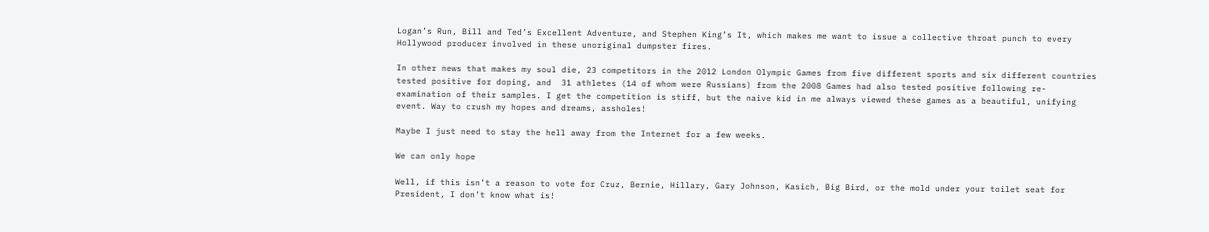Logan’s Run, Bill and Ted’s Excellent Adventure, and Stephen King’s It, which makes me want to issue a collective throat punch to every Hollywood producer involved in these unoriginal dumpster fires.

In other news that makes my soul die, 23 competitors in the 2012 London Olympic Games from five different sports and six different countries tested positive for doping, and  31 athletes (14 of whom were Russians) from the 2008 Games had also tested positive following re-examination of their samples. I get the competition is stiff, but the naive kid in me always viewed these games as a beautiful, unifying event. Way to crush my hopes and dreams, assholes!

Maybe I just need to stay the hell away from the Internet for a few weeks.

We can only hope

Well, if this isn’t a reason to vote for Cruz, Bernie, Hillary, Gary Johnson, Kasich, Big Bird, or the mold under your toilet seat for President, I don’t know what is!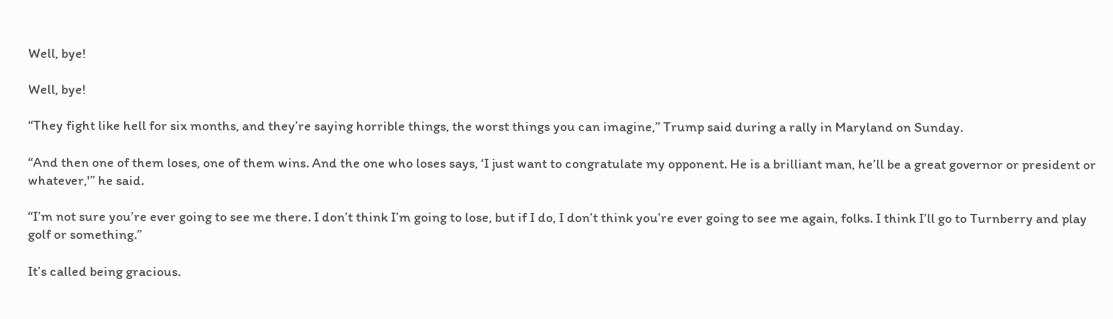Well, bye!

Well, bye!

“They fight like hell for six months, and they’re saying horrible things, the worst things you can imagine,” Trump said during a rally in Maryland on Sunday.

“And then one of them loses, one of them wins. And the one who loses says, ‘I just want to congratulate my opponent. He is a brilliant man, he’ll be a great governor or president or whatever,'” he said.

“I’m not sure you’re ever going to see me there. I don’t think I’m going to lose, but if I do, I don’t think you’re ever going to see me again, folks. I think I’ll go to Turnberry and play golf or something.”

It’s called being gracious.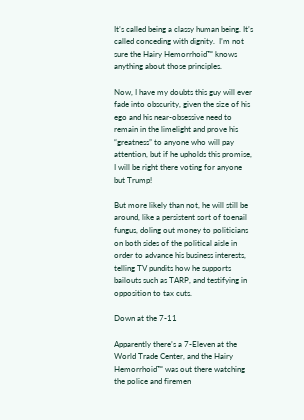It’s called being a classy human being. It’s called conceding with dignity.  I’m not sure the Hairy Hemorrhoid™ knows anything about those principles.

Now, I have my doubts this guy will ever fade into obscurity, given the size of his ego and his near-obsessive need to remain in the limelight and prove his “greatness” to anyone who will pay attention, but if he upholds this promise, I will be right there voting for anyone but Trump!

But more likely than not, he will still be around, like a persistent sort of toenail fungus, doling out money to politicians on both sides of the political aisle in order to advance his business interests, telling TV pundits how he supports bailouts such as TARP, and testifying in opposition to tax cuts.

Down at the 7-11

Apparently there’s a 7-Eleven at the World Trade Center, and the Hairy Hemorrhoid™ was out there watching the police and firemen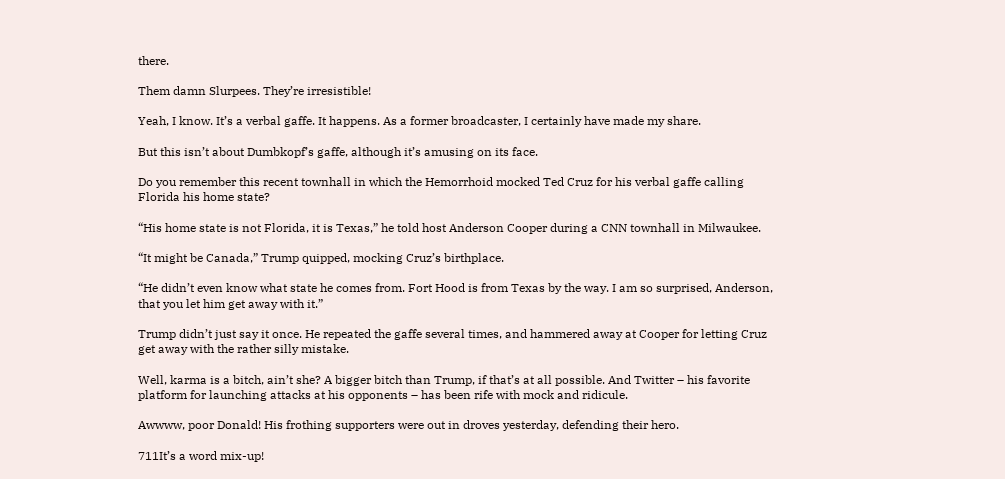there.

Them damn Slurpees. They’re irresistible!

Yeah, I know. It’s a verbal gaffe. It happens. As a former broadcaster, I certainly have made my share.

But this isn’t about Dumbkopf’s gaffe, although it’s amusing on its face.

Do you remember this recent townhall in which the Hemorrhoid mocked Ted Cruz for his verbal gaffe calling Florida his home state?

“His home state is not Florida, it is Texas,” he told host Anderson Cooper during a CNN townhall in Milwaukee.

“It might be Canada,” Trump quipped, mocking Cruz’s birthplace.

“He didn’t even know what state he comes from. Fort Hood is from Texas by the way. I am so surprised, Anderson, that you let him get away with it.”

Trump didn’t just say it once. He repeated the gaffe several times, and hammered away at Cooper for letting Cruz get away with the rather silly mistake.

Well, karma is a bitch, ain’t she? A bigger bitch than Trump, if that’s at all possible. And Twitter – his favorite platform for launching attacks at his opponents – has been rife with mock and ridicule.

Awwww, poor Donald! His frothing supporters were out in droves yesterday, defending their hero.

711It’s a word mix-up!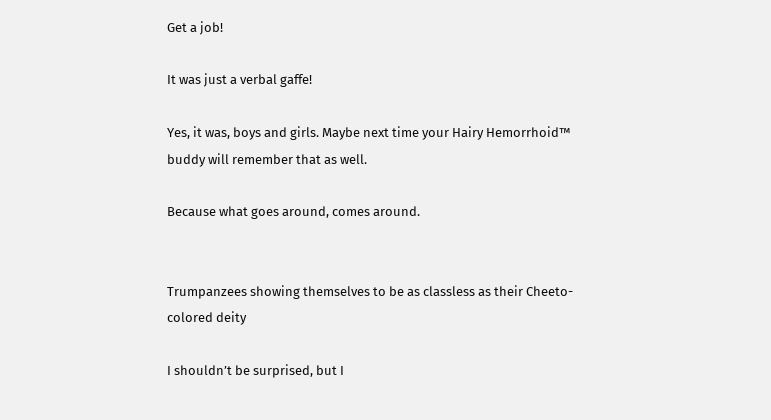Get a job!

It was just a verbal gaffe!

Yes, it was, boys and girls. Maybe next time your Hairy Hemorrhoid™ buddy will remember that as well.

Because what goes around, comes around.


Trumpanzees showing themselves to be as classless as their Cheeto-colored deity

I shouldn’t be surprised, but I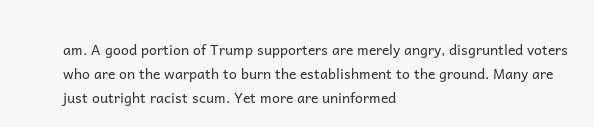am. A good portion of Trump supporters are merely angry, disgruntled voters who are on the warpath to burn the establishment to the ground. Many are just outright racist scum. Yet more are uninformed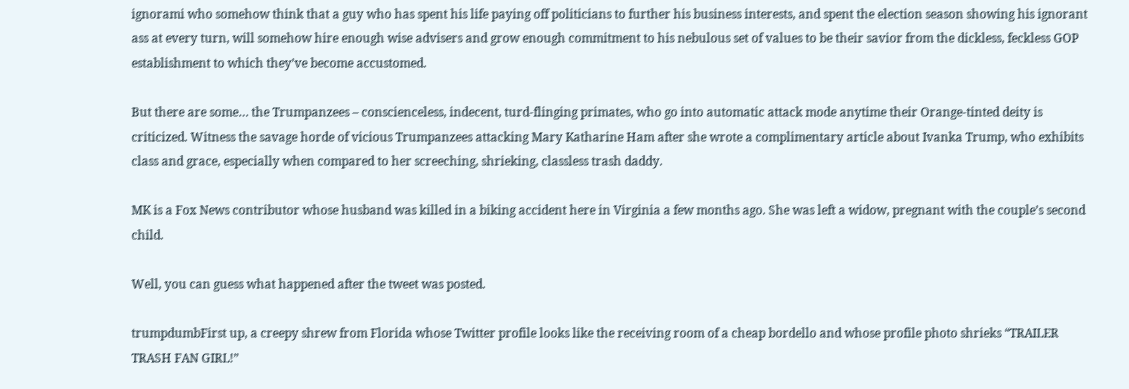ignorami who somehow think that a guy who has spent his life paying off politicians to further his business interests, and spent the election season showing his ignorant ass at every turn, will somehow hire enough wise advisers and grow enough commitment to his nebulous set of values to be their savior from the dickless, feckless GOP establishment to which they’ve become accustomed.

But there are some… the Trumpanzees – conscienceless, indecent, turd-flinging primates, who go into automatic attack mode anytime their Orange-tinted deity is criticized. Witness the savage horde of vicious Trumpanzees attacking Mary Katharine Ham after she wrote a complimentary article about Ivanka Trump, who exhibits class and grace, especially when compared to her screeching, shrieking, classless trash daddy.

MK is a Fox News contributor whose husband was killed in a biking accident here in Virginia a few months ago. She was left a widow, pregnant with the couple’s second child.

Well, you can guess what happened after the tweet was posted.

trumpdumbFirst up, a creepy shrew from Florida whose Twitter profile looks like the receiving room of a cheap bordello and whose profile photo shrieks “TRAILER TRASH FAN GIRL!”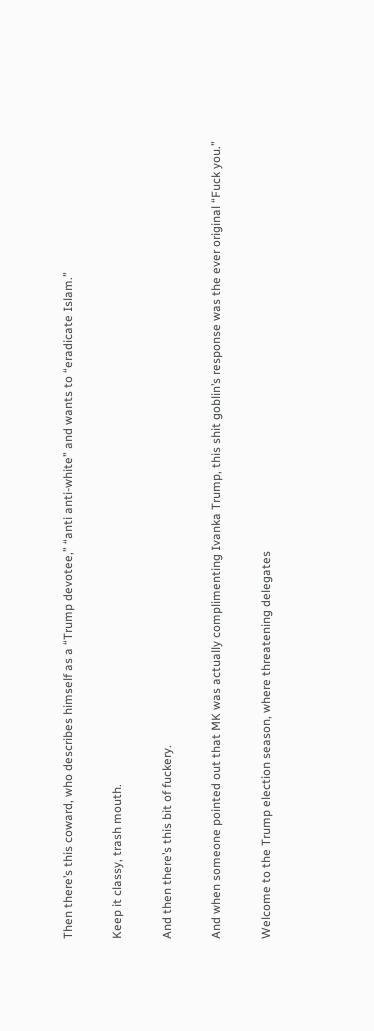Then there’s this coward, who describes himself as a “Trump devotee,” “anti anti-white” and wants to “eradicate Islam.”

Keep it classy, trash mouth.

And then there’s this bit of fuckery.

And when someone pointed out that MK was actually complimenting Ivanka Trump, this shit goblin’s response was the ever original “Fuck you.”

Welcome to the Trump election season, where threatening delegates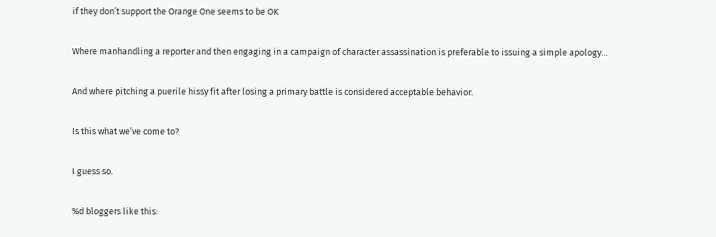if they don’t support the Orange One seems to be OK

Where manhandling a reporter and then engaging in a campaign of character assassination is preferable to issuing a simple apology…

And where pitching a puerile hissy fit after losing a primary battle is considered acceptable behavior.

Is this what we’ve come to?

I guess so.

%d bloggers like this: